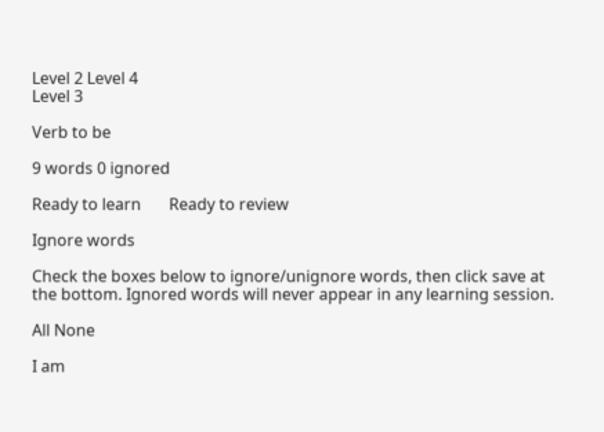Level 2 Level 4
Level 3

Verb to be

9 words 0 ignored

Ready to learn       Ready to review

Ignore words

Check the boxes below to ignore/unignore words, then click save at the bottom. Ignored words will never appear in any learning session.

All None

I am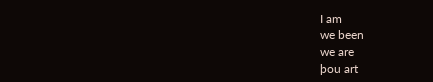I am
we been
we are
þou art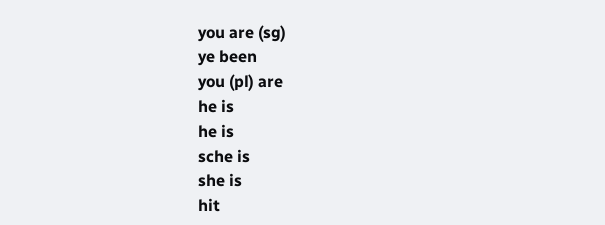you are (sg)
ye been
you (pl) are
he is
he is
sche is
she is
hit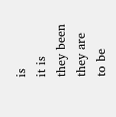is
it is
they been
they are
to be